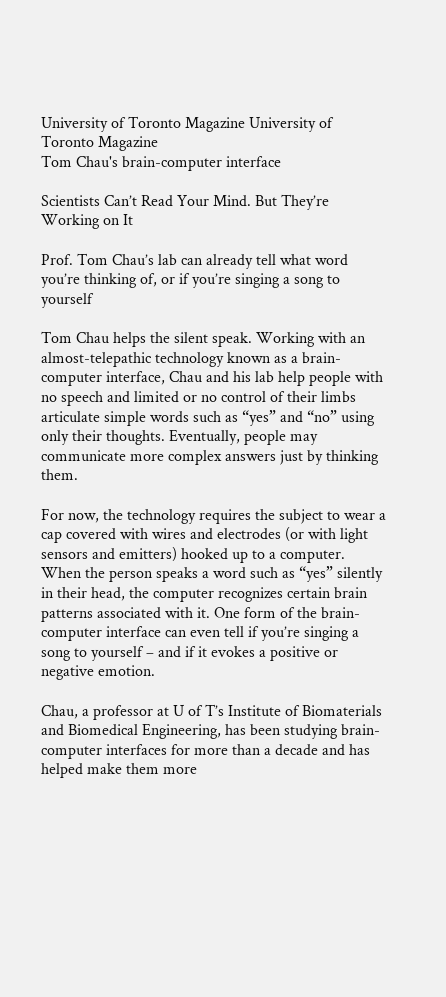University of Toronto Magazine University of Toronto Magazine
Tom Chau's brain-computer interface

Scientists Can’t Read Your Mind. But They’re Working on It

Prof. Tom Chau’s lab can already tell what word you’re thinking of, or if you’re singing a song to yourself

Tom Chau helps the silent speak. Working with an almost-telepathic technology known as a brain-computer interface, Chau and his lab help people with no speech and limited or no control of their limbs articulate simple words such as “yes” and “no” using only their thoughts. Eventually, people may communicate more complex answers just by thinking them.

For now, the technology requires the subject to wear a cap covered with wires and electrodes (or with light sensors and emitters) hooked up to a computer. When the person speaks a word such as “yes” silently in their head, the computer recognizes certain brain patterns associated with it. One form of the brain-computer interface can even tell if you’re singing a song to yourself – and if it evokes a positive or negative emotion.

Chau, a professor at U of T’s Institute of Biomaterials and Biomedical Engineering, has been studying brain-computer interfaces for more than a decade and has helped make them more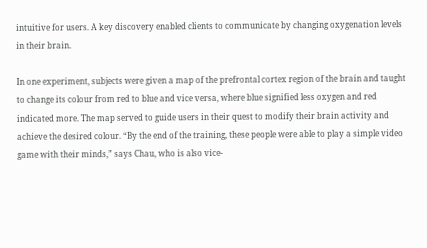intuitive for users. A key discovery enabled clients to communicate by changing oxygenation levels in their brain.

In one experiment, subjects were given a map of the prefrontal cortex region of the brain and taught to change its colour from red to blue and vice versa, where blue signified less oxygen and red indicated more. The map served to guide users in their quest to modify their brain activity and achieve the desired colour. “By the end of the training, these people were able to play a simple video game with their minds,” says Chau, who is also vice-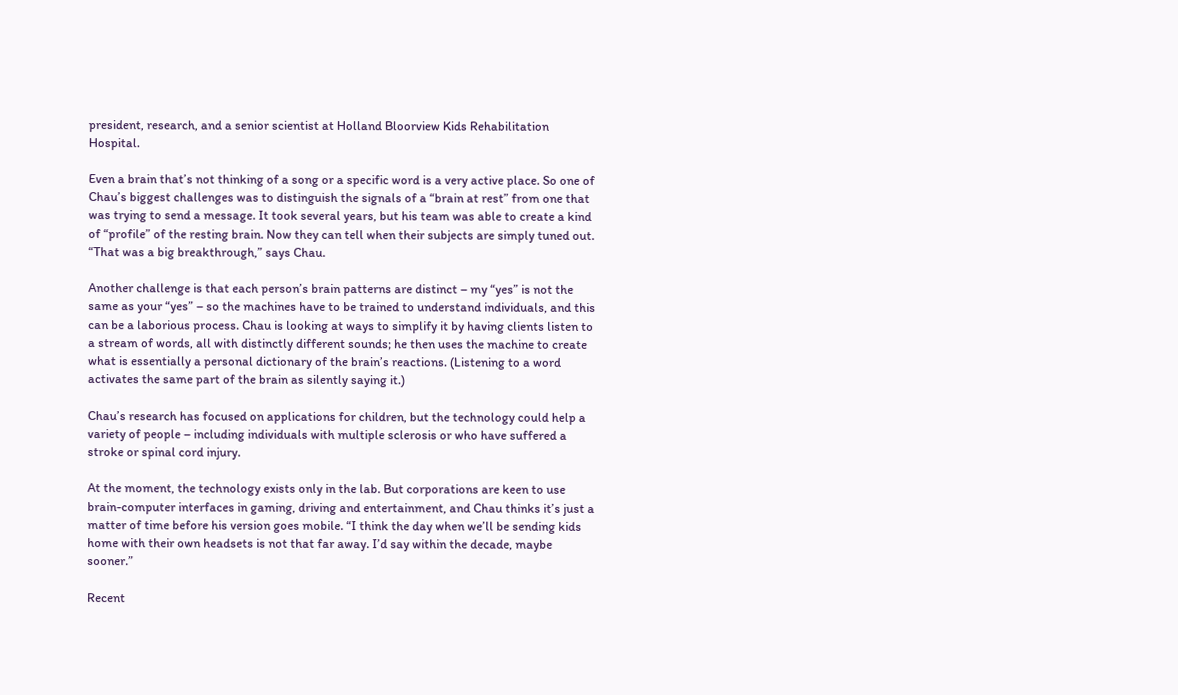president, research, and a senior scientist at Holland Bloorview Kids Rehabilitation Hospital.

Even a brain that’s not thinking of a song or a specific word is a very active place. So one of Chau’s biggest challenges was to distinguish the signals of a “brain at rest” from one that was trying to send a message. It took several years, but his team was able to create a kind of “profile” of the resting brain. Now they can tell when their subjects are simply tuned out. “That was a big breakthrough,” says Chau.

Another challenge is that each person’s brain patterns are distinct – my “yes” is not the same as your “yes” – so the machines have to be trained to understand individuals, and this can be a laborious process. Chau is looking at ways to simplify it by having clients listen to a stream of words, all with distinctly different sounds; he then uses the machine to create what is essentially a personal dictionary of the brain’s reactions. (Listening to a word activates the same part of the brain as silently saying it.)

Chau’s research has focused on applications for children, but the technology could help a variety of people – including individuals with multiple sclerosis or who have suffered a stroke or spinal cord injury.

At the moment, the technology exists only in the lab. But corporations are keen to use brain-computer interfaces in gaming, driving and entertainment, and Chau thinks it’s just a matter of time before his version goes mobile. “I think the day when we’ll be sending kids home with their own headsets is not that far away. I’d say within the decade, maybe sooner.”

Recent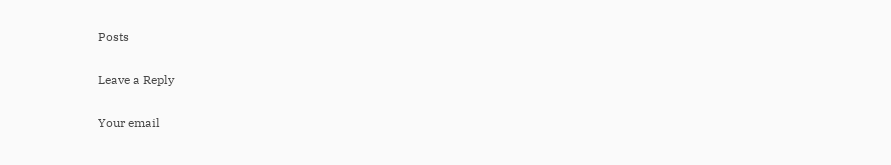Posts

Leave a Reply

Your email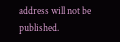address will not be published.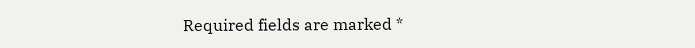Required fields are marked *